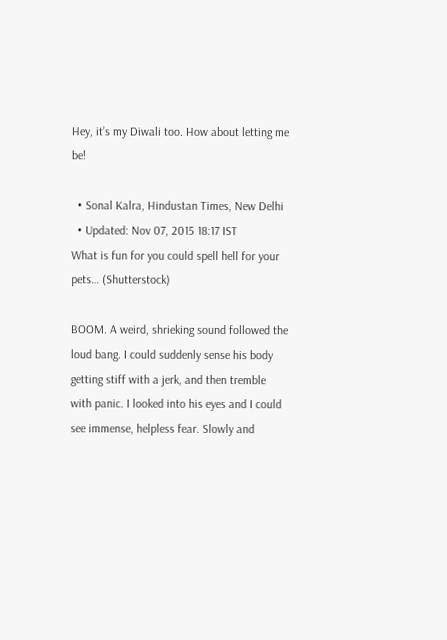Hey, it’s my Diwali too. How about letting me be!

  • Sonal Kalra, Hindustan Times, New Delhi
  • Updated: Nov 07, 2015 18:17 IST
What is fun for you could spell hell for your pets… (Shutterstock)

BOOM. A weird, shrieking sound followed the loud bang. I could suddenly sense his body getting stiff with a jerk, and then tremble with panic. I looked into his eyes and I could see immense, helpless fear. Slowly and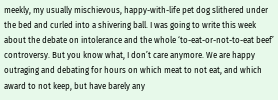meekly, my usually mischievous, happy-with-life pet dog slithered under the bed and curled into a shivering ball. I was going to write this week about the debate on intolerance and the whole ‘to-eat-or-not-to-eat beef’ controversy. But you know what, I don’t care anymore. We are happy outraging and debating for hours on which meat to not eat, and which award to not keep, but have barely any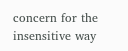concern for the insensitive way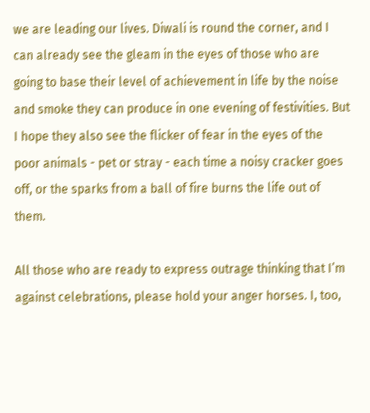we are leading our lives. Diwali is round the corner, and I can already see the gleam in the eyes of those who are going to base their level of achievement in life by the noise and smoke they can produce in one evening of festivities. But I hope they also see the flicker of fear in the eyes of the poor animals - pet or stray - each time a noisy cracker goes off, or the sparks from a ball of fire burns the life out of them.

All those who are ready to express outrage thinking that I’m against celebrations, please hold your anger horses. I, too,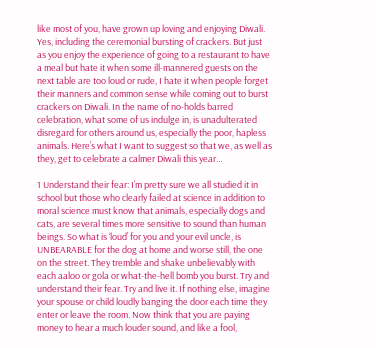like most of you, have grown up loving and enjoying Diwali. Yes, including the ceremonial bursting of crackers. But just as you enjoy the experience of going to a restaurant to have a meal but hate it when some ill-mannered guests on the next table are too loud or rude, I hate it when people forget their manners and common sense while coming out to burst crackers on Diwali. In the name of no-holds barred celebration, what some of us indulge in, is unadulterated disregard for others around us, especially the poor, hapless animals. Here’s what I want to suggest so that we, as well as they, get to celebrate a calmer Diwali this year…

1 Understand their fear: I’m pretty sure we all studied it in school but those who clearly failed at science in addition to moral science must know that animals, especially dogs and cats, are several times more sensitive to sound than human beings. So what is ‘loud’ for you and your evil uncle, is UNBEARABLE for the dog at home and worse still, the one on the street. They tremble and shake unbelievably with each aaloo or gola or what-the-hell bomb you burst. Try and understand their fear. Try and live it. If nothing else, imagine your spouse or child loudly banging the door each time they enter or leave the room. Now think that you are paying money to hear a much louder sound, and like a fool,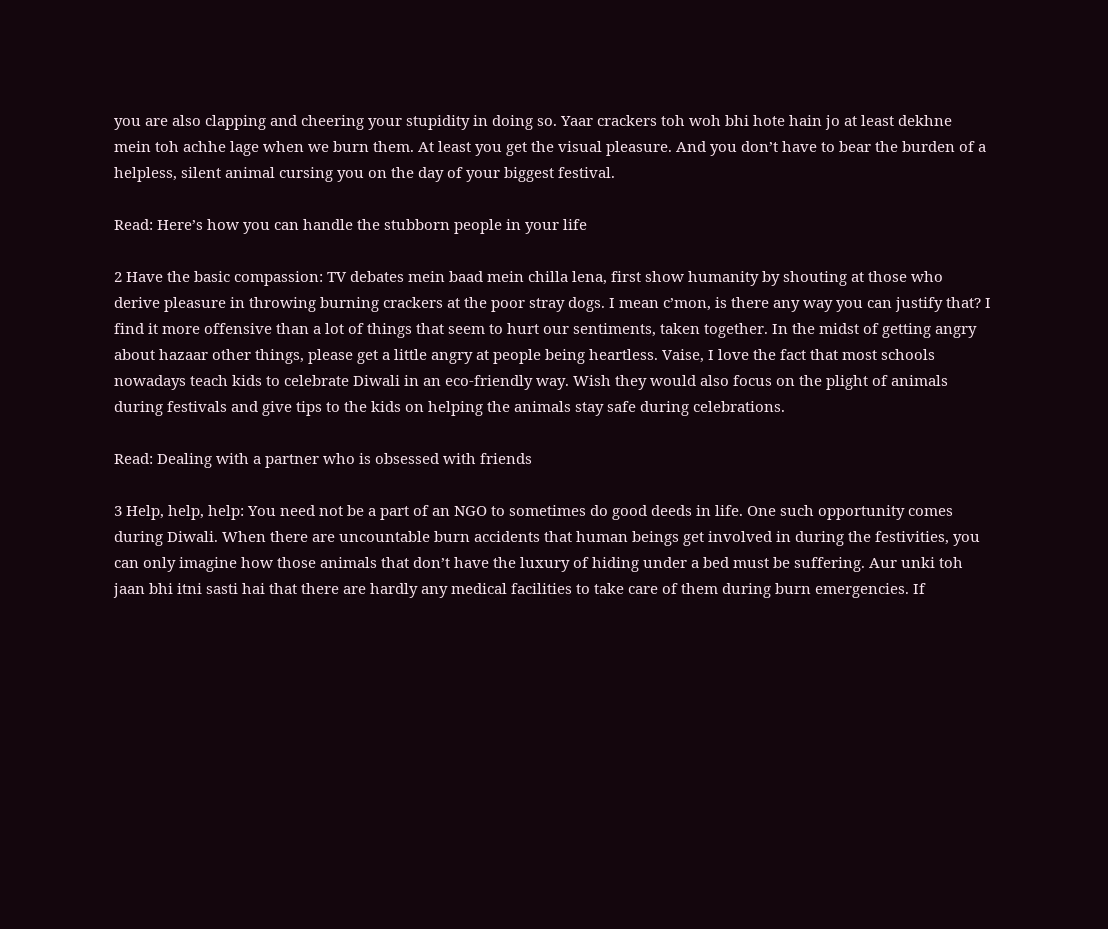you are also clapping and cheering your stupidity in doing so. Yaar crackers toh woh bhi hote hain jo at least dekhne mein toh achhe lage when we burn them. At least you get the visual pleasure. And you don’t have to bear the burden of a helpless, silent animal cursing you on the day of your biggest festival.

Read: Here’s how you can handle the stubborn people in your life

2 Have the basic compassion: TV debates mein baad mein chilla lena, first show humanity by shouting at those who derive pleasure in throwing burning crackers at the poor stray dogs. I mean c’mon, is there any way you can justify that? I find it more offensive than a lot of things that seem to hurt our sentiments, taken together. In the midst of getting angry about hazaar other things, please get a little angry at people being heartless. Vaise, I love the fact that most schools nowadays teach kids to celebrate Diwali in an eco-friendly way. Wish they would also focus on the plight of animals during festivals and give tips to the kids on helping the animals stay safe during celebrations.

Read: Dealing with a partner who is obsessed with friends

3 Help, help, help: You need not be a part of an NGO to sometimes do good deeds in life. One such opportunity comes during Diwali. When there are uncountable burn accidents that human beings get involved in during the festivities, you can only imagine how those animals that don’t have the luxury of hiding under a bed must be suffering. Aur unki toh jaan bhi itni sasti hai that there are hardly any medical facilities to take care of them during burn emergencies. If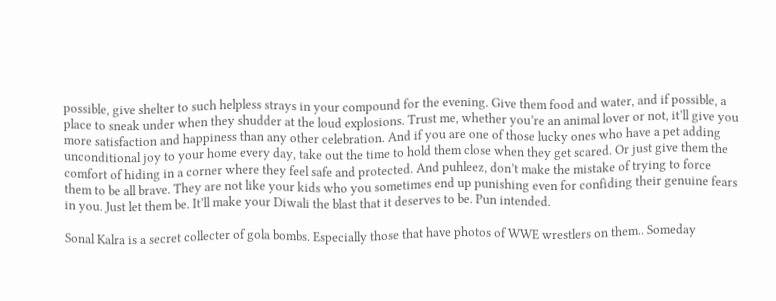possible, give shelter to such helpless strays in your compound for the evening. Give them food and water, and if possible, a place to sneak under when they shudder at the loud explosions. Trust me, whether you’re an animal lover or not, it’ll give you more satisfaction and happiness than any other celebration. And if you are one of those lucky ones who have a pet adding unconditional joy to your home every day, take out the time to hold them close when they get scared. Or just give them the comfort of hiding in a corner where they feel safe and protected. And puhleez, don’t make the mistake of trying to force them to be all brave. They are not like your kids who you sometimes end up punishing even for confiding their genuine fears in you. Just let them be. It’ll make your Diwali the blast that it deserves to be. Pun intended.

Sonal Kalra is a secret collecter of gola bombs. Especially those that have photos of WWE wrestlers on them.. Someday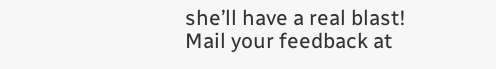she’ll have a real blast! Mail your feedback at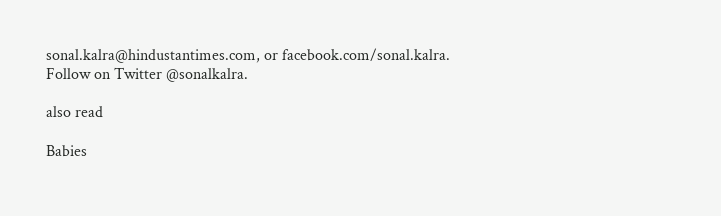sonal.kalra@hindustantimes.com, or facebook.com/sonal.kalra. Follow on Twitter @sonalkalra.

also read

Babies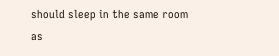should sleep in the same room as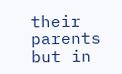their parents but in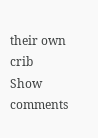their own crib
Show comments